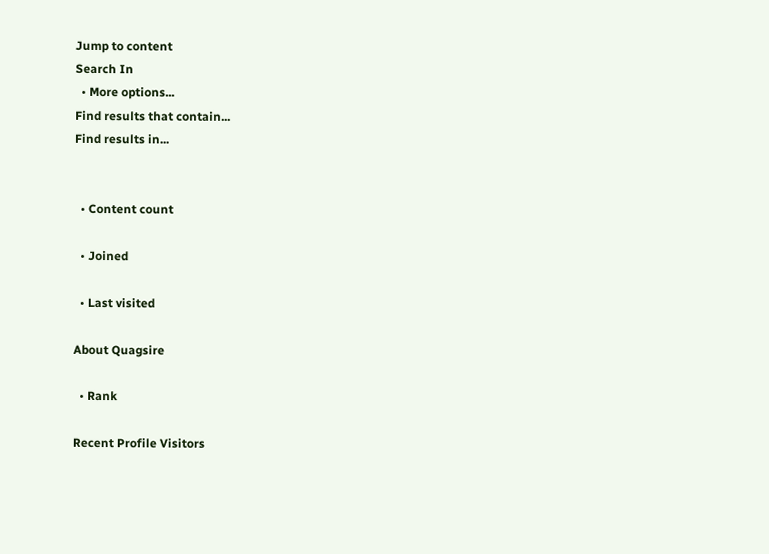Jump to content
Search In
  • More options...
Find results that contain...
Find results in...


  • Content count

  • Joined

  • Last visited

About Quagsire

  • Rank

Recent Profile Visitors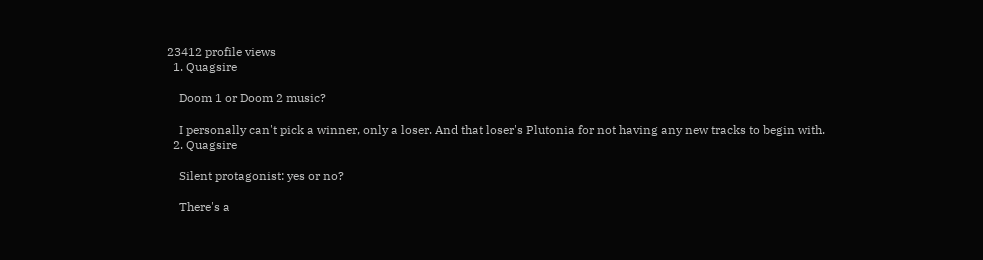23412 profile views
  1. Quagsire

    Doom 1 or Doom 2 music?

    I personally can't pick a winner, only a loser. And that loser's Plutonia for not having any new tracks to begin with.
  2. Quagsire

    Silent protagonist: yes or no?

    There's a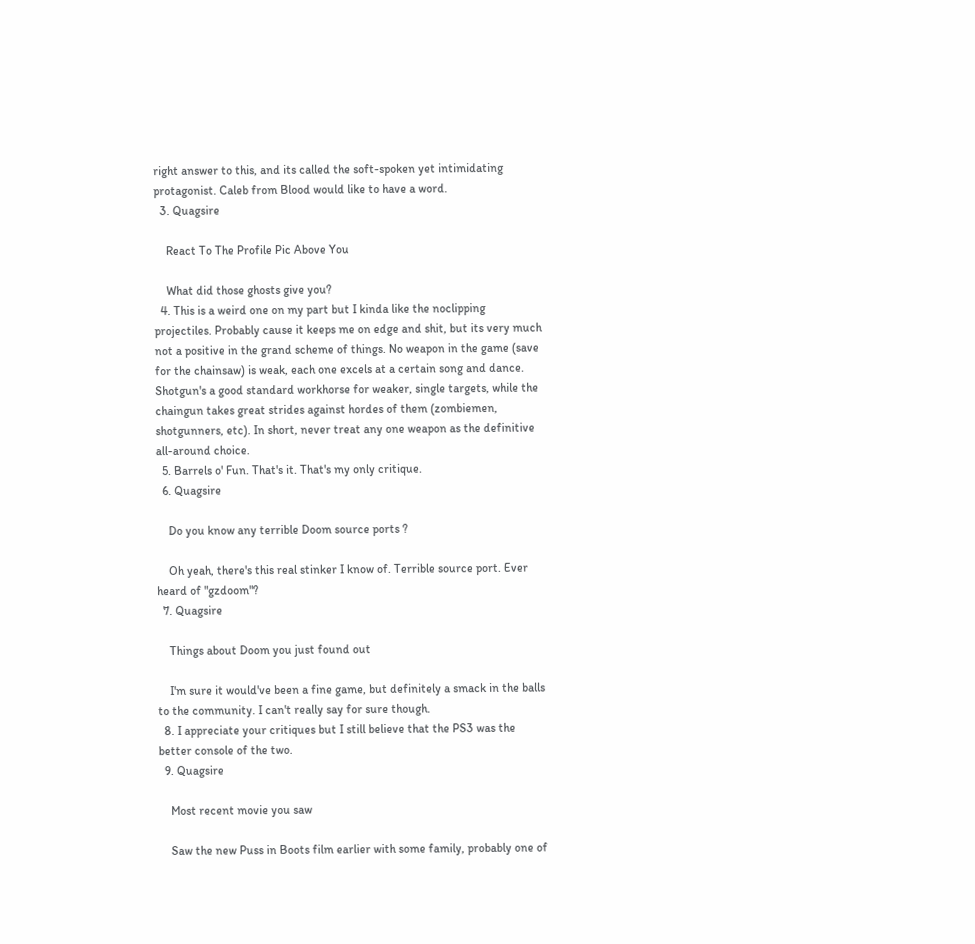right answer to this, and its called the soft-spoken yet intimidating protagonist. Caleb from Blood would like to have a word.
  3. Quagsire

    React To The Profile Pic Above You

    What did those ghosts give you?
  4. This is a weird one on my part but I kinda like the noclipping projectiles. Probably cause it keeps me on edge and shit, but its very much not a positive in the grand scheme of things. No weapon in the game (save for the chainsaw) is weak, each one excels at a certain song and dance. Shotgun's a good standard workhorse for weaker, single targets, while the chaingun takes great strides against hordes of them (zombiemen, shotgunners, etc). In short, never treat any one weapon as the definitive all-around choice.
  5. Barrels o' Fun. That's it. That's my only critique.
  6. Quagsire

    Do you know any terrible Doom source ports ?

    Oh yeah, there's this real stinker I know of. Terrible source port. Ever heard of "gzdoom"?
  7. Quagsire

    Things about Doom you just found out

    I'm sure it would've been a fine game, but definitely a smack in the balls to the community. I can't really say for sure though.
  8. I appreciate your critiques but I still believe that the PS3 was the better console of the two.
  9. Quagsire

    Most recent movie you saw

    Saw the new Puss in Boots film earlier with some family, probably one of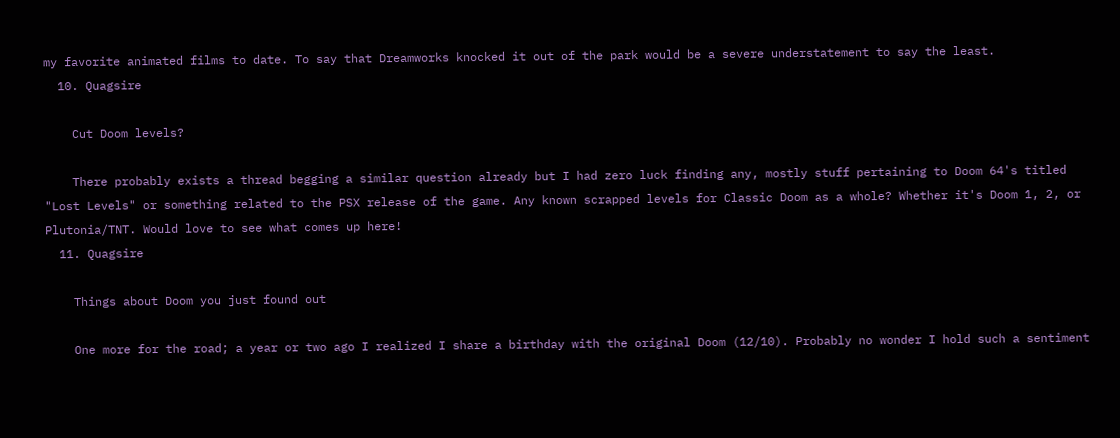my favorite animated films to date. To say that Dreamworks knocked it out of the park would be a severe understatement to say the least.
  10. Quagsire

    Cut Doom levels?

    There probably exists a thread begging a similar question already but I had zero luck finding any, mostly stuff pertaining to Doom 64's titled "Lost Levels" or something related to the PSX release of the game. Any known scrapped levels for Classic Doom as a whole? Whether it's Doom 1, 2, or Plutonia/TNT. Would love to see what comes up here!
  11. Quagsire

    Things about Doom you just found out

    One more for the road; a year or two ago I realized I share a birthday with the original Doom (12/10). Probably no wonder I hold such a sentiment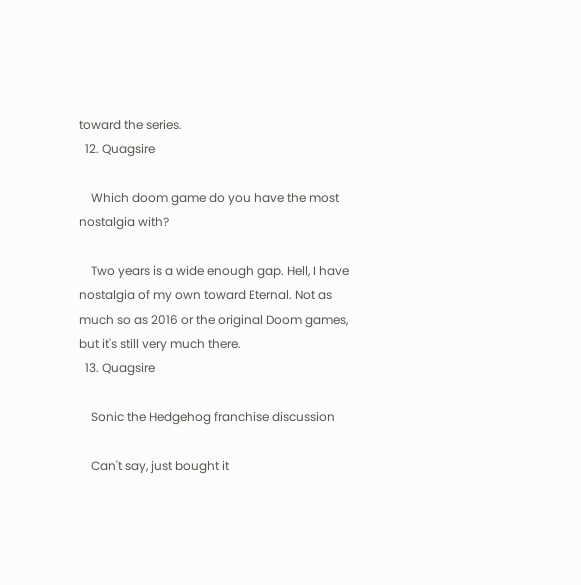toward the series.
  12. Quagsire

    Which doom game do you have the most nostalgia with?

    Two years is a wide enough gap. Hell, I have nostalgia of my own toward Eternal. Not as much so as 2016 or the original Doom games, but it's still very much there.
  13. Quagsire

    Sonic the Hedgehog franchise discussion

    Can't say, just bought it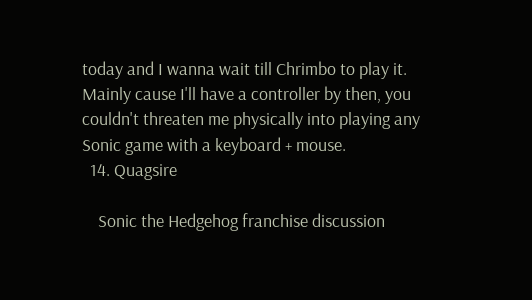today and I wanna wait till Chrimbo to play it. Mainly cause I'll have a controller by then, you couldn't threaten me physically into playing any Sonic game with a keyboard + mouse.
  14. Quagsire

    Sonic the Hedgehog franchise discussion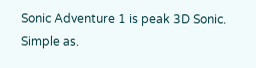Sonic Adventure 1 is peak 3D Sonic. Simple as.